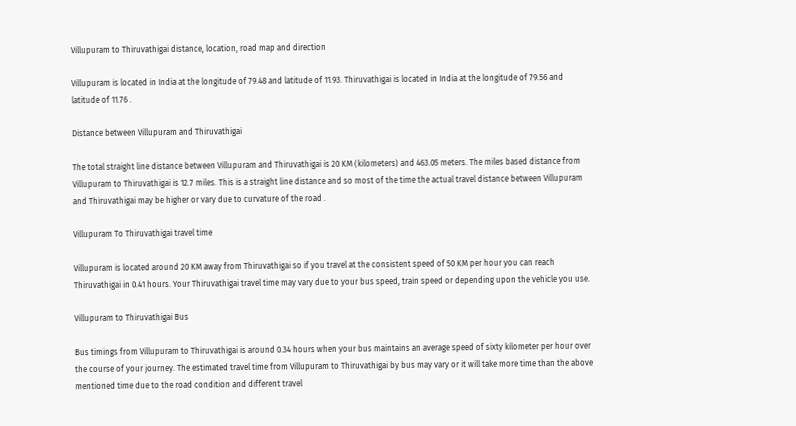Villupuram to Thiruvathigai distance, location, road map and direction

Villupuram is located in India at the longitude of 79.48 and latitude of 11.93. Thiruvathigai is located in India at the longitude of 79.56 and latitude of 11.76 .

Distance between Villupuram and Thiruvathigai

The total straight line distance between Villupuram and Thiruvathigai is 20 KM (kilometers) and 463.05 meters. The miles based distance from Villupuram to Thiruvathigai is 12.7 miles. This is a straight line distance and so most of the time the actual travel distance between Villupuram and Thiruvathigai may be higher or vary due to curvature of the road .

Villupuram To Thiruvathigai travel time

Villupuram is located around 20 KM away from Thiruvathigai so if you travel at the consistent speed of 50 KM per hour you can reach Thiruvathigai in 0.41 hours. Your Thiruvathigai travel time may vary due to your bus speed, train speed or depending upon the vehicle you use.

Villupuram to Thiruvathigai Bus

Bus timings from Villupuram to Thiruvathigai is around 0.34 hours when your bus maintains an average speed of sixty kilometer per hour over the course of your journey. The estimated travel time from Villupuram to Thiruvathigai by bus may vary or it will take more time than the above mentioned time due to the road condition and different travel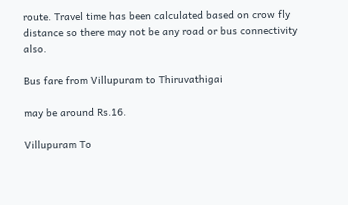route. Travel time has been calculated based on crow fly distance so there may not be any road or bus connectivity also.

Bus fare from Villupuram to Thiruvathigai

may be around Rs.16.

Villupuram To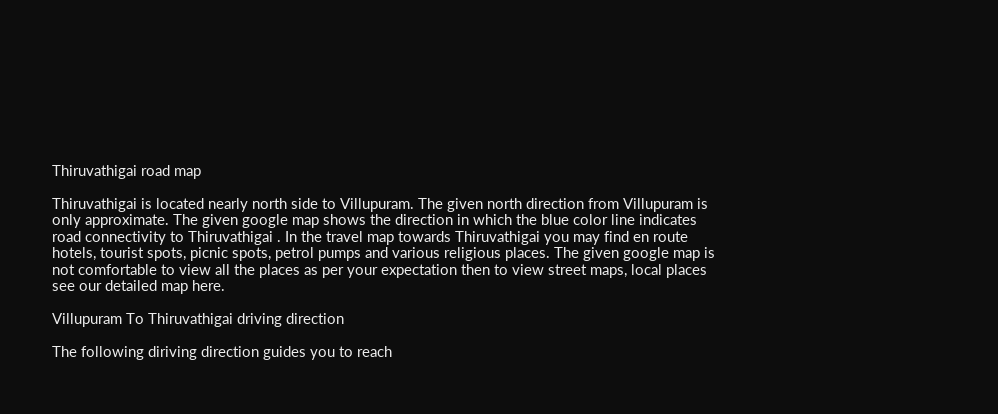Thiruvathigai road map

Thiruvathigai is located nearly north side to Villupuram. The given north direction from Villupuram is only approximate. The given google map shows the direction in which the blue color line indicates road connectivity to Thiruvathigai . In the travel map towards Thiruvathigai you may find en route hotels, tourist spots, picnic spots, petrol pumps and various religious places. The given google map is not comfortable to view all the places as per your expectation then to view street maps, local places see our detailed map here.

Villupuram To Thiruvathigai driving direction

The following diriving direction guides you to reach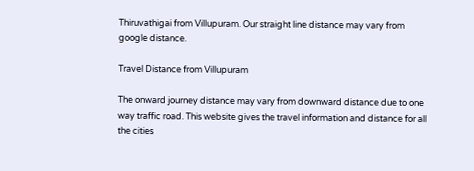Thiruvathigai from Villupuram. Our straight line distance may vary from google distance.

Travel Distance from Villupuram

The onward journey distance may vary from downward distance due to one way traffic road. This website gives the travel information and distance for all the cities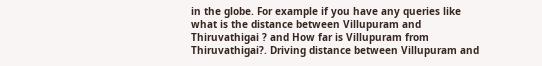in the globe. For example if you have any queries like what is the distance between Villupuram and Thiruvathigai ? and How far is Villupuram from Thiruvathigai?. Driving distance between Villupuram and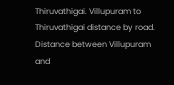Thiruvathigai. Villupuram to Thiruvathigai distance by road. Distance between Villupuram and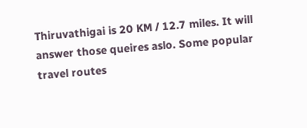Thiruvathigai is 20 KM / 12.7 miles. It will answer those queires aslo. Some popular travel routes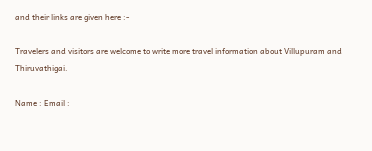and their links are given here :-

Travelers and visitors are welcome to write more travel information about Villupuram and Thiruvathigai.

Name : Email :